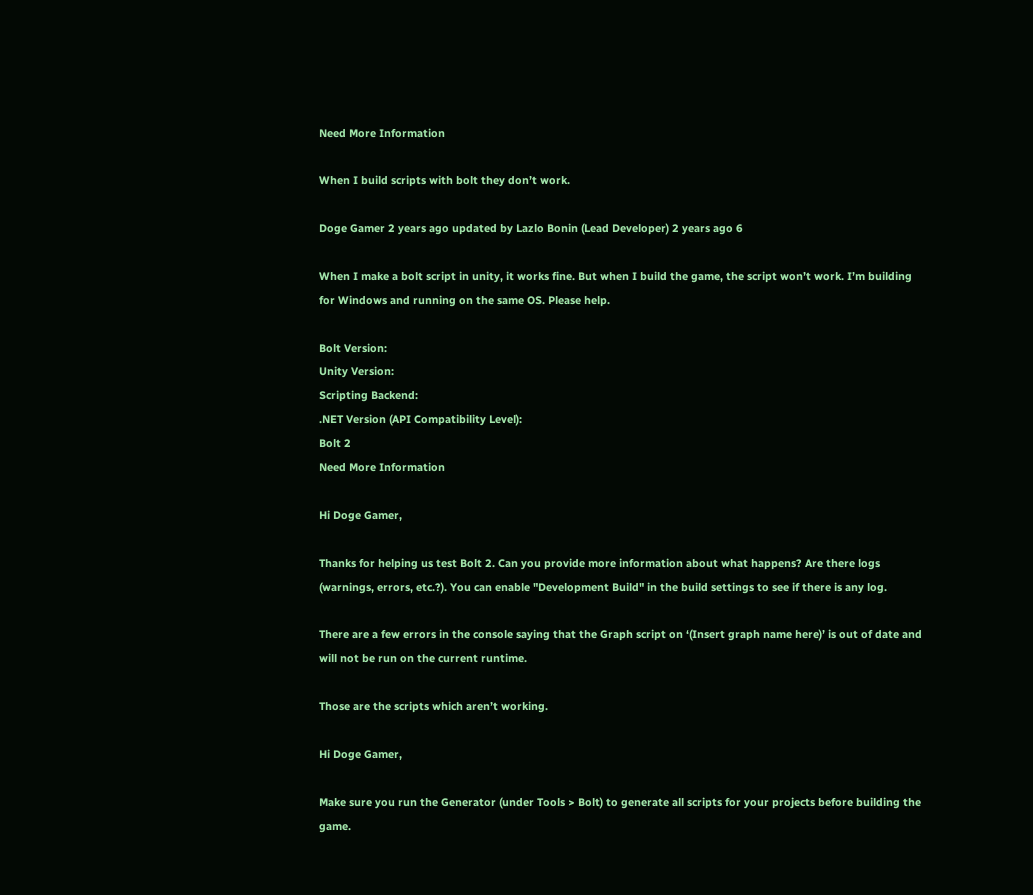Need More Information

When I build scripts with bolt they don’t work.

Doge Gamer 2 years ago updated by Lazlo Bonin (Lead Developer) 2 years ago 6

When I make a bolt script in unity, it works fine. But when I build the game, the script won’t work. I’m building for Windows and running on the same OS. Please help.

Bolt Version:
Unity Version:
Scripting Backend:
.NET Version (API Compatibility Level):
Bolt 2
Need More Information

Hi Doge Gamer,

Thanks for helping us test Bolt 2. Can you provide more information about what happens? Are there logs (warnings, errors, etc.?). You can enable "Development Build" in the build settings to see if there is any log.

There are a few errors in the console saying that the Graph script on ‘(Insert graph name here)’ is out of date and will not be run on the current runtime.

Those are the scripts which aren’t working.

Hi Doge Gamer,

Make sure you run the Generator (under Tools > Bolt) to generate all scripts for your projects before building the game.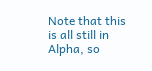Note that this is all still in Alpha, so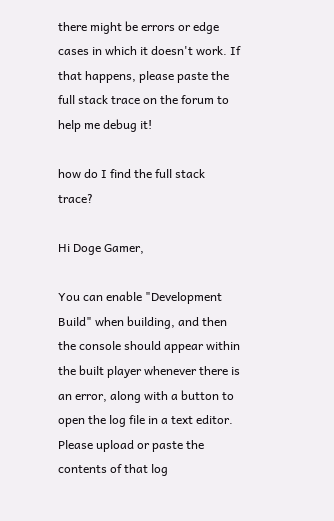there might be errors or edge cases in which it doesn't work. If that happens, please paste the full stack trace on the forum to help me debug it!

how do I find the full stack trace?

Hi Doge Gamer,

You can enable "Development Build" when building, and then the console should appear within the built player whenever there is an error, along with a button to open the log file in a text editor. Please upload or paste the contents of that log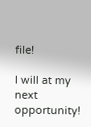file!

I will at my next opportunity!